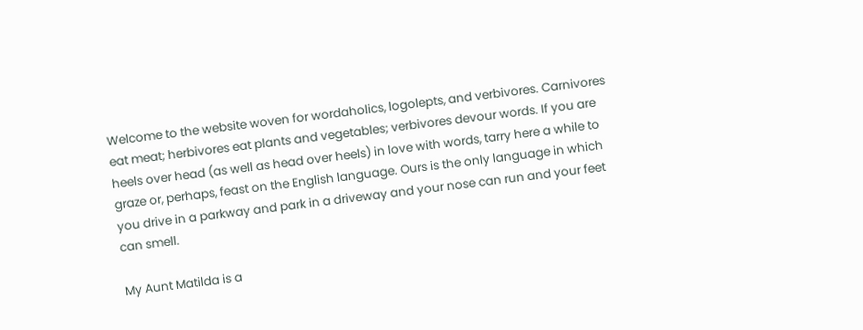Welcome to the website woven for wordaholics, logolepts, and verbivores. Carnivores eat meat; herbivores eat plants and vegetables; verbivores devour words. If you are heels over head (as well as head over heels) in love with words, tarry here a while to graze or, perhaps, feast on the English language. Ours is the only language in which you drive in a parkway and park in a driveway and your nose can run and your feet can smell.

My Aunt Matilda is a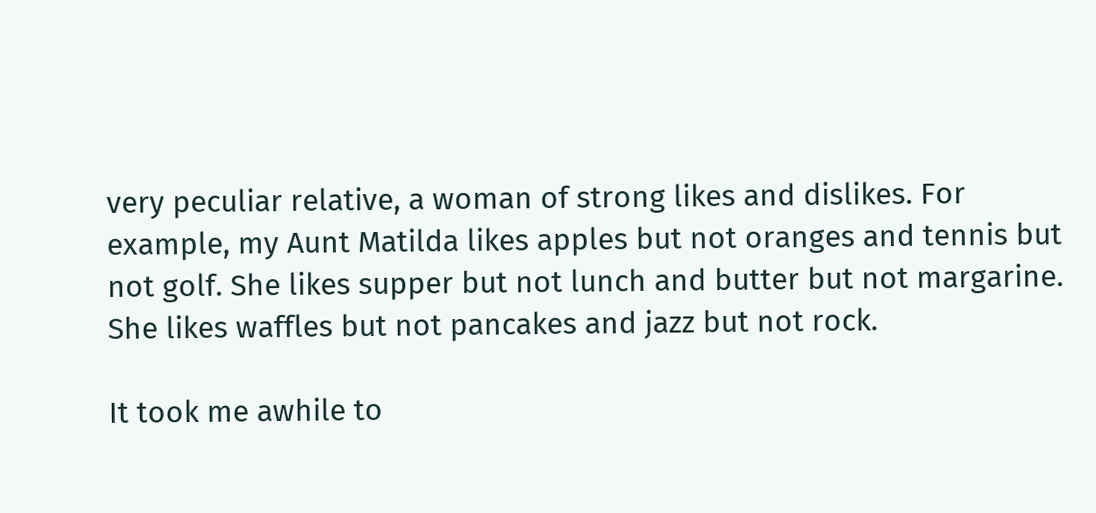very peculiar relative, a woman of strong likes and dislikes. For example, my Aunt Matilda likes apples but not oranges and tennis but not golf. She likes supper but not lunch and butter but not margarine. She likes waffles but not pancakes and jazz but not rock.

It took me awhile to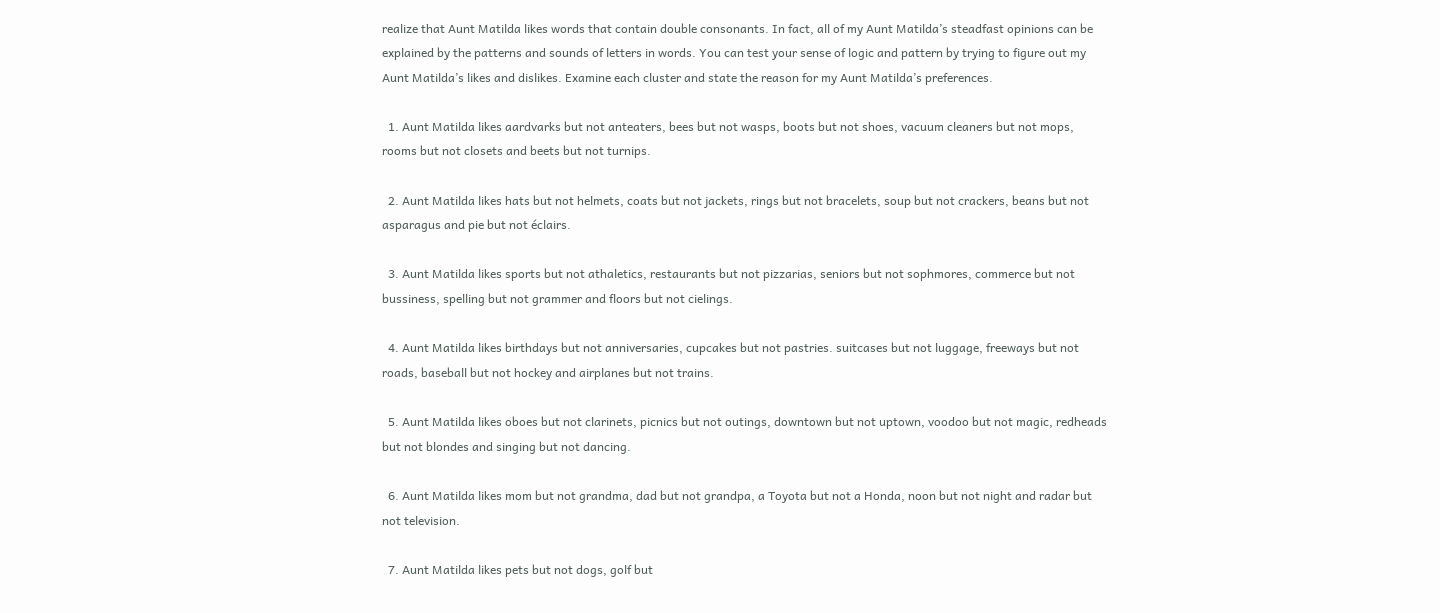realize that Aunt Matilda likes words that contain double consonants. In fact, all of my Aunt Matilda’s steadfast opinions can be explained by the patterns and sounds of letters in words. You can test your sense of logic and pattern by trying to figure out my Aunt Matilda’s likes and dislikes. Examine each cluster and state the reason for my Aunt Matilda’s preferences.

  1. Aunt Matilda likes aardvarks but not anteaters, bees but not wasps, boots but not shoes, vacuum cleaners but not mops, rooms but not closets and beets but not turnips.

  2. Aunt Matilda likes hats but not helmets, coats but not jackets, rings but not bracelets, soup but not crackers, beans but not asparagus and pie but not éclairs.

  3. Aunt Matilda likes sports but not athaletics, restaurants but not pizzarias, seniors but not sophmores, commerce but not bussiness, spelling but not grammer and floors but not cielings.

  4. Aunt Matilda likes birthdays but not anniversaries, cupcakes but not pastries. suitcases but not luggage, freeways but not roads, baseball but not hockey and airplanes but not trains.

  5. Aunt Matilda likes oboes but not clarinets, picnics but not outings, downtown but not uptown, voodoo but not magic, redheads but not blondes and singing but not dancing.

  6. Aunt Matilda likes mom but not grandma, dad but not grandpa, a Toyota but not a Honda, noon but not night and radar but not television.

  7. Aunt Matilda likes pets but not dogs, golf but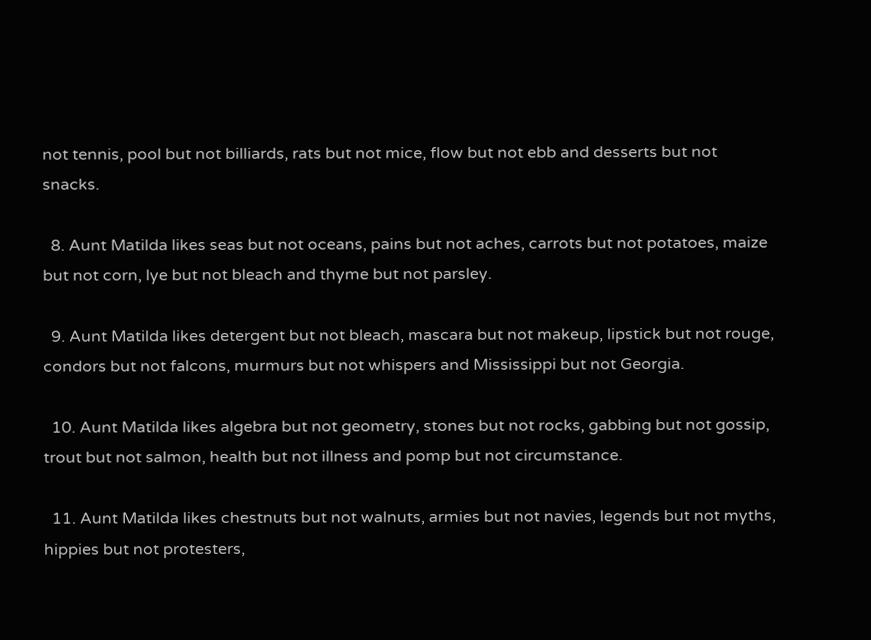not tennis, pool but not billiards, rats but not mice, flow but not ebb and desserts but not snacks.

  8. Aunt Matilda likes seas but not oceans, pains but not aches, carrots but not potatoes, maize but not corn, lye but not bleach and thyme but not parsley.

  9. Aunt Matilda likes detergent but not bleach, mascara but not makeup, lipstick but not rouge, condors but not falcons, murmurs but not whispers and Mississippi but not Georgia.

  10. Aunt Matilda likes algebra but not geometry, stones but not rocks, gabbing but not gossip, trout but not salmon, health but not illness and pomp but not circumstance.

  11. Aunt Matilda likes chestnuts but not walnuts, armies but not navies, legends but not myths, hippies but not protesters,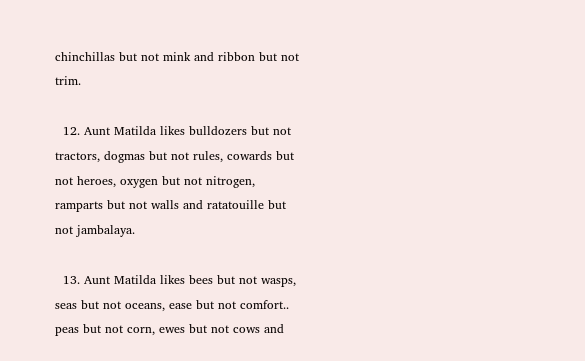chinchillas but not mink and ribbon but not trim.

  12. Aunt Matilda likes bulldozers but not tractors, dogmas but not rules, cowards but not heroes, oxygen but not nitrogen, ramparts but not walls and ratatouille but not jambalaya.

  13. Aunt Matilda likes bees but not wasps, seas but not oceans, ease but not comfort.. peas but not corn, ewes but not cows and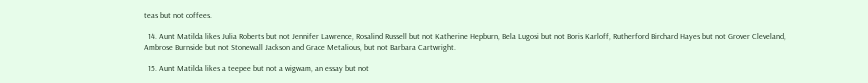teas but not coffees.

  14. Aunt Matilda likes Julia Roberts but not Jennifer Lawrence, Rosalind Russell but not Katherine Hepburn, Bela Lugosi but not Boris Karloff, Rutherford Birchard Hayes but not Grover Cleveland, Ambrose Burnside but not Stonewall Jackson and Grace Metalious, but not Barbara Cartwright.

  15. Aunt Matilda likes a teepee but not a wigwam, an essay but not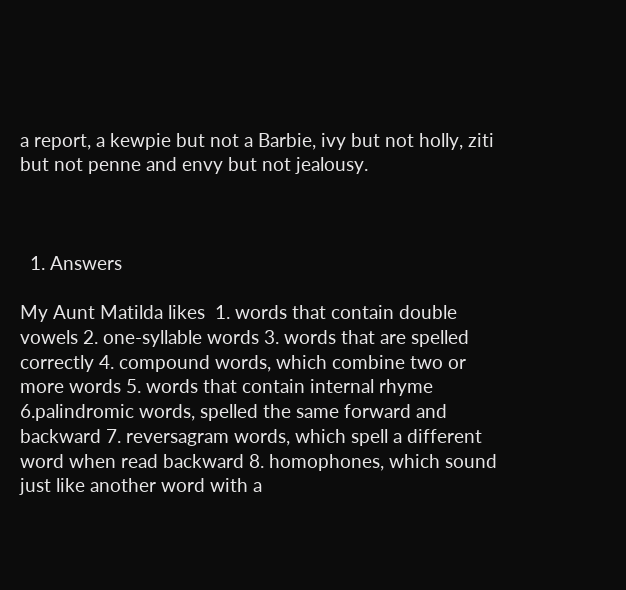a report, a kewpie but not a Barbie, ivy but not holly, ziti but not penne and envy but not jealousy.



  1. Answers

My Aunt Matilda likes  1. words that contain double vowels 2. one-syllable words 3. words that are spelled correctly 4. compound words, which combine two or more words 5. words that contain internal rhyme
6.palindromic words, spelled the same forward and backward 7. reversagram words, which spell a different word when read backward 8. homophones, which sound just like another word with a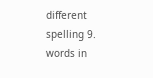different spelling 9. words in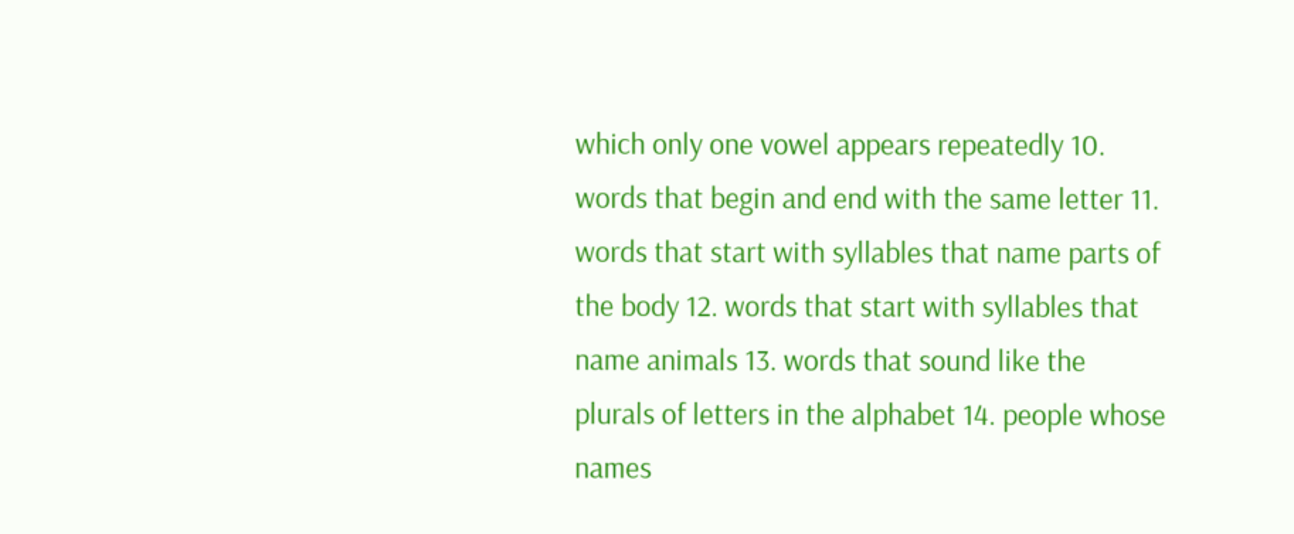which only one vowel appears repeatedly 10. words that begin and end with the same letter 11. words that start with syllables that name parts of the body 12. words that start with syllables that name animals 13. words that sound like the plurals of letters in the alphabet 14. people whose names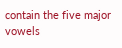contain the five major vowels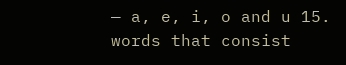— a, e, i, o and u 15. words that consist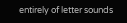entirely of letter sounds